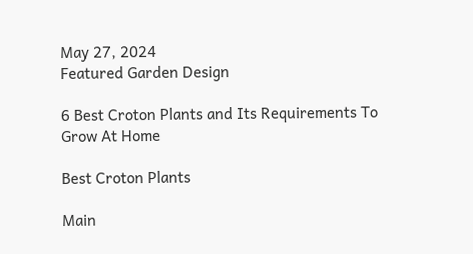May 27, 2024
Featured Garden Design

6 Best Croton Plants and Its Requirements To Grow At Home

Best Croton Plants

Main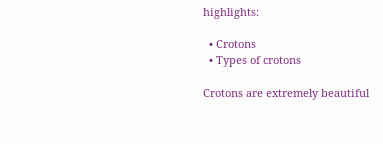highlights:

  • Crotons
  • Types of crotons

Crotons are extremely beautiful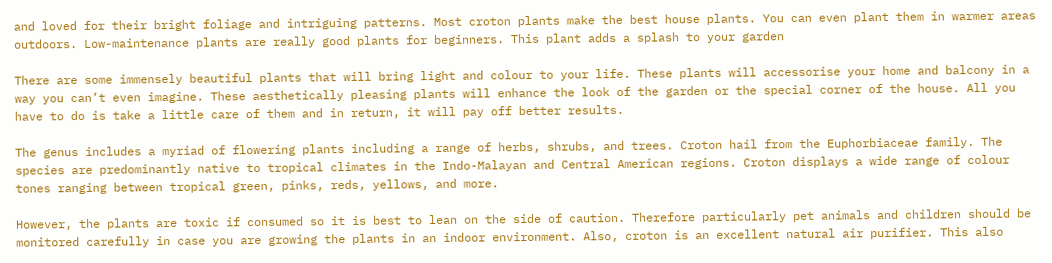and loved for their bright foliage and intriguing patterns. Most croton plants make the best house plants. You can even plant them in warmer areas outdoors. Low-maintenance plants are really good plants for beginners. This plant adds a splash to your garden

There are some immensely beautiful plants that will bring light and colour to your life. These plants will accessorise your home and balcony in a way you can’t even imagine. These aesthetically pleasing plants will enhance the look of the garden or the special corner of the house. All you have to do is take a little care of them and in return, it will pay off better results.

The genus includes a myriad of flowering plants including a range of herbs, shrubs, and trees. Croton hail from the Euphorbiaceae family. The species are predominantly native to tropical climates in the Indo-Malayan and Central American regions. Croton displays a wide range of colour tones ranging between tropical green, pinks, reds, yellows, and more.

However, the plants are toxic if consumed so it is best to lean on the side of caution. Therefore particularly pet animals and children should be monitored carefully in case you are growing the plants in an indoor environment. Also, croton is an excellent natural air purifier. This also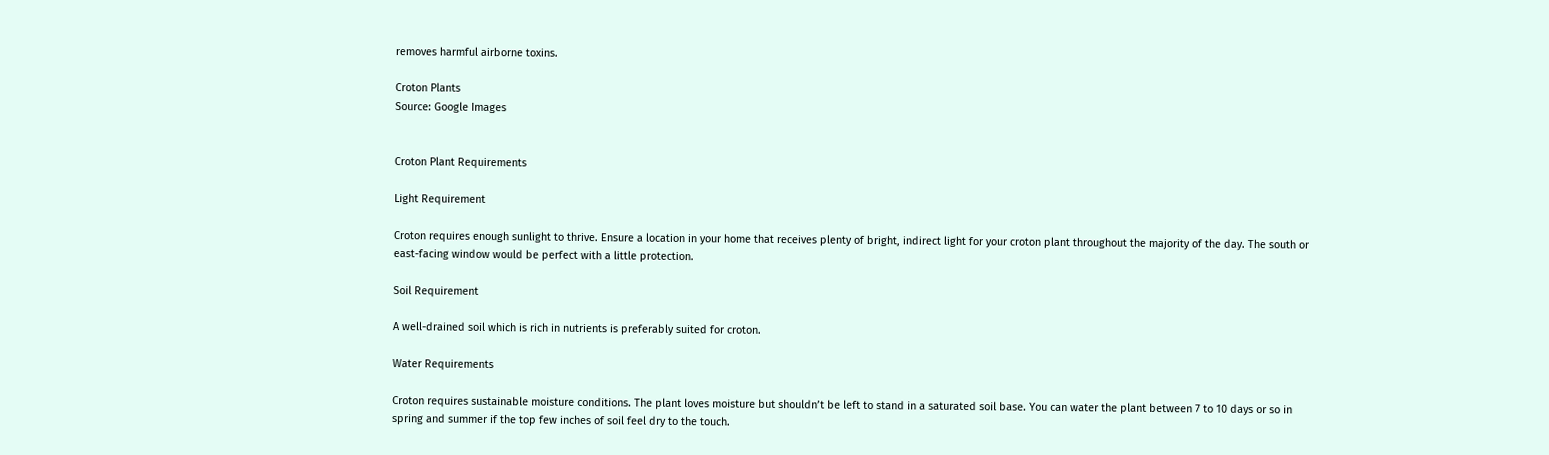removes harmful airborne toxins.

Croton Plants
Source: Google Images


Croton Plant Requirements

Light Requirement

Croton requires enough sunlight to thrive. Ensure a location in your home that receives plenty of bright, indirect light for your croton plant throughout the majority of the day. The south or east-facing window would be perfect with a little protection.

Soil Requirement

A well-drained soil which is rich in nutrients is preferably suited for croton.

Water Requirements

Croton requires sustainable moisture conditions. The plant loves moisture but shouldn’t be left to stand in a saturated soil base. You can water the plant between 7 to 10 days or so in spring and summer if the top few inches of soil feel dry to the touch.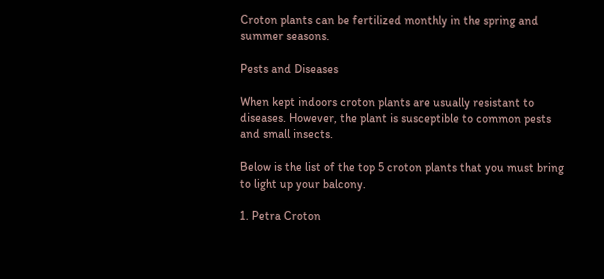Croton plants can be fertilized monthly in the spring and summer seasons.

Pests and Diseases

When kept indoors croton plants are usually resistant to diseases. However, the plant is susceptible to common pests and small insects.

Below is the list of the top 5 croton plants that you must bring to light up your balcony.

1. Petra Croton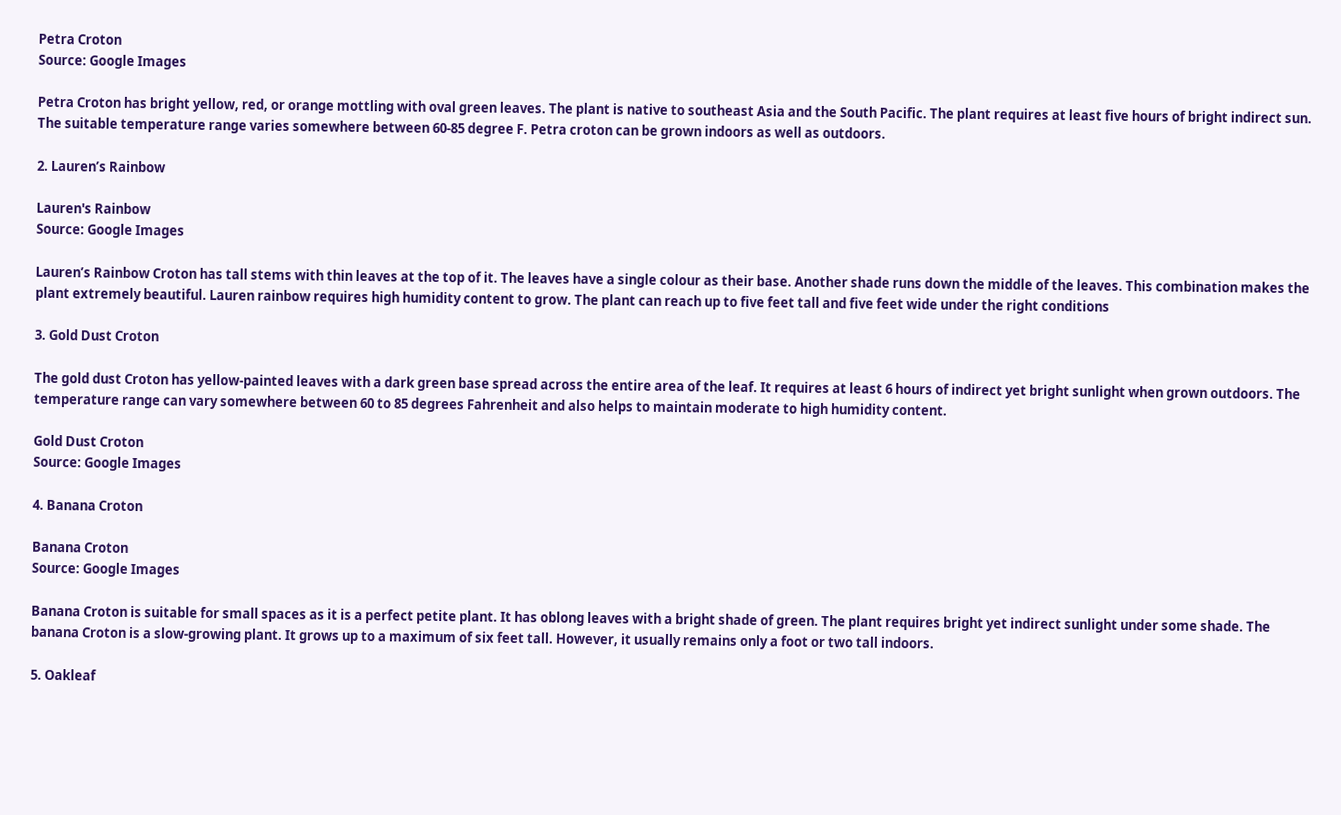Petra Croton
Source: Google Images

Petra Croton has bright yellow, red, or orange mottling with oval green leaves. The plant is native to southeast Asia and the South Pacific. The plant requires at least five hours of bright indirect sun. The suitable temperature range varies somewhere between 60-85 degree F. Petra croton can be grown indoors as well as outdoors.

2. Lauren’s Rainbow

Lauren's Rainbow
Source: Google Images

Lauren’s Rainbow Croton has tall stems with thin leaves at the top of it. The leaves have a single colour as their base. Another shade runs down the middle of the leaves. This combination makes the plant extremely beautiful. Lauren rainbow requires high humidity content to grow. The plant can reach up to five feet tall and five feet wide under the right conditions

3. Gold Dust Croton

The gold dust Croton has yellow-painted leaves with a dark green base spread across the entire area of the leaf. It requires at least 6 hours of indirect yet bright sunlight when grown outdoors. The temperature range can vary somewhere between 60 to 85 degrees Fahrenheit and also helps to maintain moderate to high humidity content.

Gold Dust Croton
Source: Google Images

4. Banana Croton

Banana Croton
Source: Google Images

Banana Croton is suitable for small spaces as it is a perfect petite plant. It has oblong leaves with a bright shade of green. The plant requires bright yet indirect sunlight under some shade. The banana Croton is a slow-growing plant. It grows up to a maximum of six feet tall. However, it usually remains only a foot or two tall indoors.

5. Oakleaf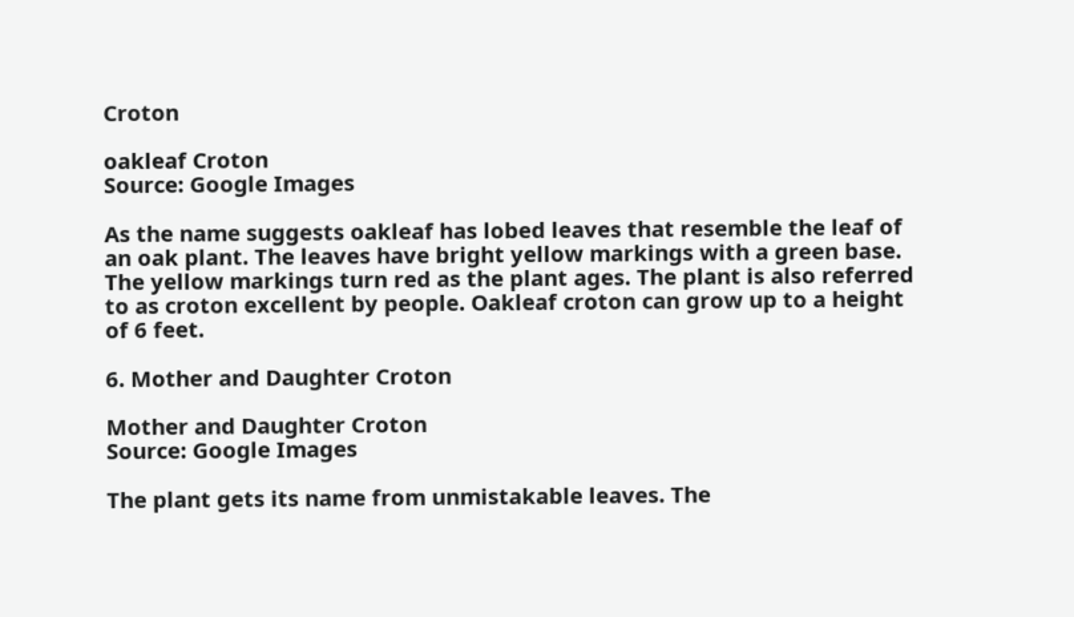Croton

oakleaf Croton
Source: Google Images

As the name suggests oakleaf has lobed leaves that resemble the leaf of an oak plant. The leaves have bright yellow markings with a green base. The yellow markings turn red as the plant ages. The plant is also referred to as croton excellent by people. Oakleaf croton can grow up to a height of 6 feet.

6. Mother and Daughter Croton

Mother and Daughter Croton
Source: Google Images

The plant gets its name from unmistakable leaves. The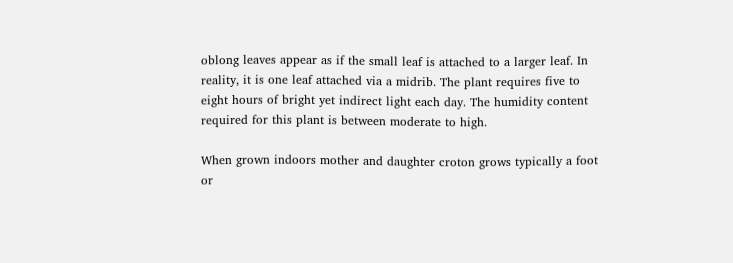oblong leaves appear as if the small leaf is attached to a larger leaf. In reality, it is one leaf attached via a midrib. The plant requires five to eight hours of bright yet indirect light each day. The humidity content required for this plant is between moderate to high.

When grown indoors mother and daughter croton grows typically a foot or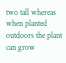two tall whereas when planted outdoors the plant can grow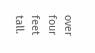over four feet tall.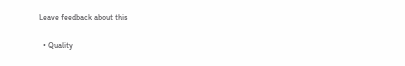Leave feedback about this

  • Quality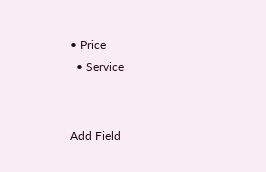• Price
  • Service


Add Field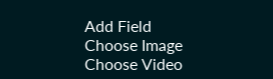Add Field
Choose Image
Choose Video